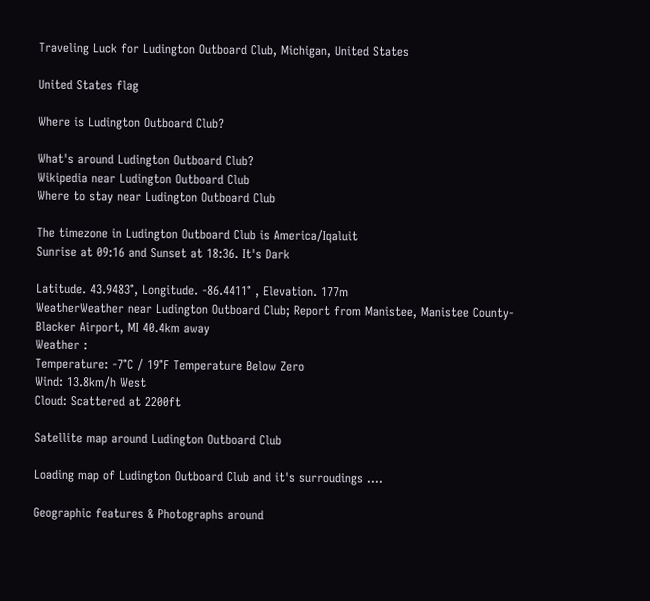Traveling Luck for Ludington Outboard Club, Michigan, United States

United States flag

Where is Ludington Outboard Club?

What's around Ludington Outboard Club?
Wikipedia near Ludington Outboard Club
Where to stay near Ludington Outboard Club

The timezone in Ludington Outboard Club is America/Iqaluit
Sunrise at 09:16 and Sunset at 18:36. It's Dark

Latitude. 43.9483°, Longitude. -86.4411° , Elevation. 177m
WeatherWeather near Ludington Outboard Club; Report from Manistee, Manistee County-Blacker Airport, MI 40.4km away
Weather :
Temperature: -7°C / 19°F Temperature Below Zero
Wind: 13.8km/h West
Cloud: Scattered at 2200ft

Satellite map around Ludington Outboard Club

Loading map of Ludington Outboard Club and it's surroudings ....

Geographic features & Photographs around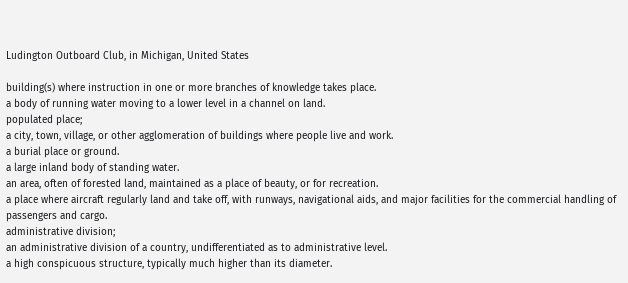Ludington Outboard Club, in Michigan, United States

building(s) where instruction in one or more branches of knowledge takes place.
a body of running water moving to a lower level in a channel on land.
populated place;
a city, town, village, or other agglomeration of buildings where people live and work.
a burial place or ground.
a large inland body of standing water.
an area, often of forested land, maintained as a place of beauty, or for recreation.
a place where aircraft regularly land and take off, with runways, navigational aids, and major facilities for the commercial handling of passengers and cargo.
administrative division;
an administrative division of a country, undifferentiated as to administrative level.
a high conspicuous structure, typically much higher than its diameter.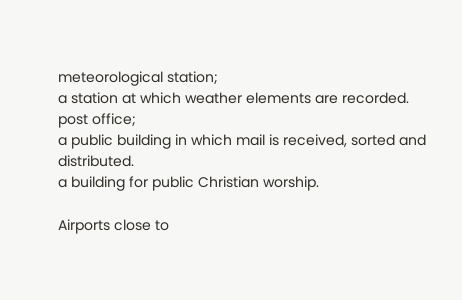meteorological station;
a station at which weather elements are recorded.
post office;
a public building in which mail is received, sorted and distributed.
a building for public Christian worship.

Airports close to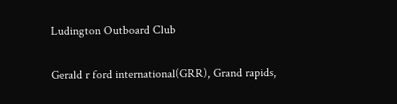Ludington Outboard Club

Gerald r ford international(GRR), Grand rapids,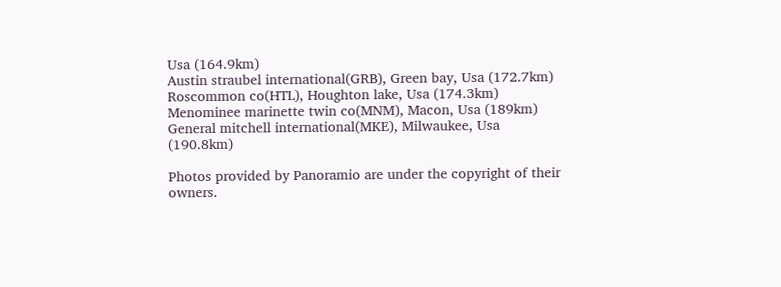Usa (164.9km)
Austin straubel international(GRB), Green bay, Usa (172.7km)
Roscommon co(HTL), Houghton lake, Usa (174.3km)
Menominee marinette twin co(MNM), Macon, Usa (189km)
General mitchell international(MKE), Milwaukee, Usa (190.8km)

Photos provided by Panoramio are under the copyright of their owners.